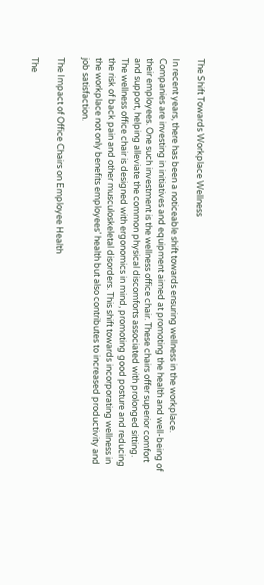The Shift Towards Workplace Wellness

In recent years, there has been a noticeable shift towards ensuring wellness in the workplace. Companies are investing in initiatives and equipment aimed at promoting the health and well-being of their employees. One such investment is the wellness office chair. These chairs offer superior comfort and support, helping alleviate the common physical discomforts associated with prolonged sitting. The wellness office chair is designed with ergonomics in mind, promoting good posture and reducing the risk of back pain and other musculoskeletal disorders. This shift towards incorporating wellness in the workplace not only benefits employees’ health but also contributes to increased productivity and job satisfaction.

The Impact of Office Chairs on Employee Health

The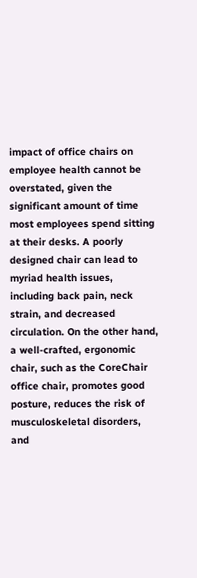impact of office chairs on employee health cannot be overstated, given the significant amount of time most employees spend sitting at their desks. A poorly designed chair can lead to myriad health issues, including back pain, neck strain, and decreased circulation. On the other hand, a well-crafted, ergonomic chair, such as the CoreChair office chair, promotes good posture, reduces the risk of musculoskeletal disorders, and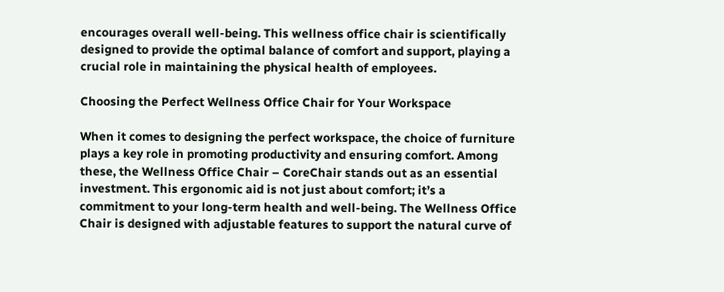encourages overall well-being. This wellness office chair is scientifically designed to provide the optimal balance of comfort and support, playing a crucial role in maintaining the physical health of employees.

Choosing the Perfect Wellness Office Chair for Your Workspace

When it comes to designing the perfect workspace, the choice of furniture plays a key role in promoting productivity and ensuring comfort. Among these, the Wellness Office Chair – CoreChair stands out as an essential investment. This ergonomic aid is not just about comfort; it’s a commitment to your long-term health and well-being. The Wellness Office Chair is designed with adjustable features to support the natural curve of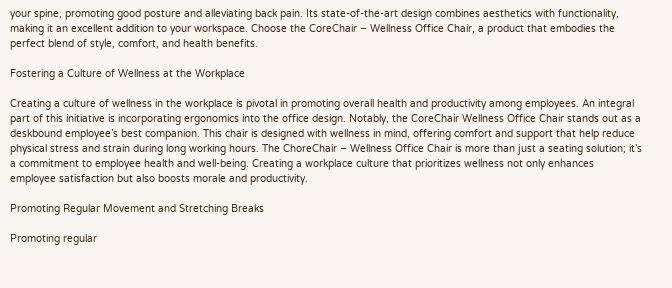your spine, promoting good posture and alleviating back pain. Its state-of-the-art design combines aesthetics with functionality, making it an excellent addition to your workspace. Choose the CoreChair – Wellness Office Chair, a product that embodies the perfect blend of style, comfort, and health benefits.

Fostering a Culture of Wellness at the Workplace

Creating a culture of wellness in the workplace is pivotal in promoting overall health and productivity among employees. An integral part of this initiative is incorporating ergonomics into the office design. Notably, the CoreChair Wellness Office Chair stands out as a deskbound employee’s best companion. This chair is designed with wellness in mind, offering comfort and support that help reduce physical stress and strain during long working hours. The ChoreChair – Wellness Office Chair is more than just a seating solution; it’s a commitment to employee health and well-being. Creating a workplace culture that prioritizes wellness not only enhances employee satisfaction but also boosts morale and productivity.

Promoting Regular Movement and Stretching Breaks

Promoting regular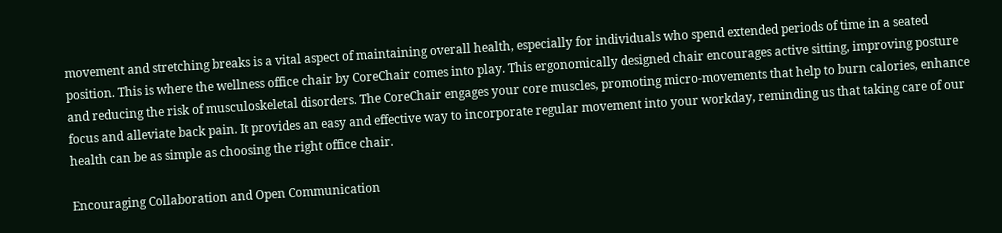movement and stretching breaks is a vital aspect of maintaining overall health, especially for individuals who spend extended periods of time in a seated position. This is where the wellness office chair by CoreChair comes into play. This ergonomically designed chair encourages active sitting, improving posture and reducing the risk of musculoskeletal disorders. The CoreChair engages your core muscles, promoting micro-movements that help to burn calories, enhance focus and alleviate back pain. It provides an easy and effective way to incorporate regular movement into your workday, reminding us that taking care of our health can be as simple as choosing the right office chair.

Encouraging Collaboration and Open Communication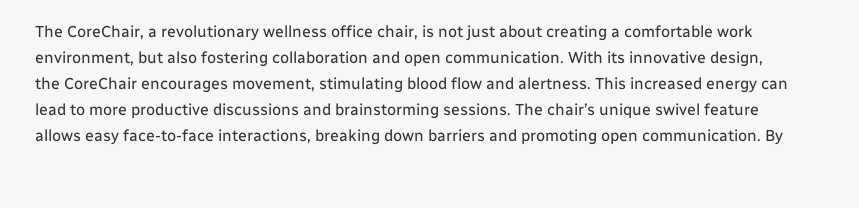The CoreChair, a revolutionary wellness office chair, is not just about creating a comfortable work environment, but also fostering collaboration and open communication. With its innovative design, the CoreChair encourages movement, stimulating blood flow and alertness. This increased energy can lead to more productive discussions and brainstorming sessions. The chair’s unique swivel feature allows easy face-to-face interactions, breaking down barriers and promoting open communication. By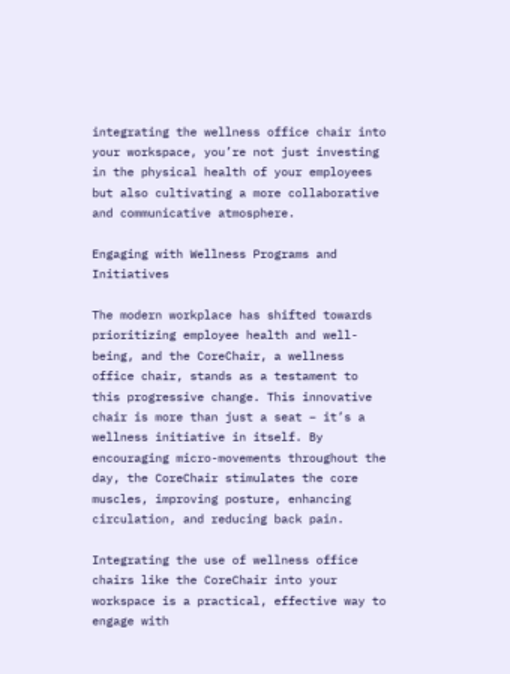integrating the wellness office chair into your workspace, you’re not just investing in the physical health of your employees but also cultivating a more collaborative and communicative atmosphere.

Engaging with Wellness Programs and Initiatives

The modern workplace has shifted towards prioritizing employee health and well-being, and the CoreChair, a wellness office chair, stands as a testament to this progressive change. This innovative chair is more than just a seat – it’s a wellness initiative in itself. By encouraging micro-movements throughout the day, the CoreChair stimulates the core muscles, improving posture, enhancing circulation, and reducing back pain.

Integrating the use of wellness office chairs like the CoreChair into your workspace is a practical, effective way to engage with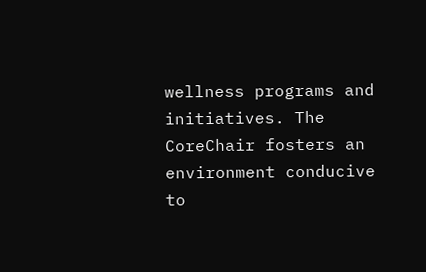wellness programs and initiatives. The CoreChair fosters an environment conducive to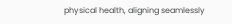physical health, aligning seamlessly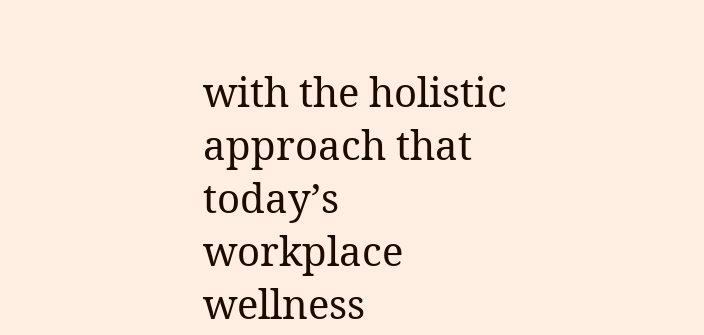with the holistic approach that today’s workplace wellness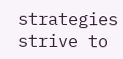strategies strive to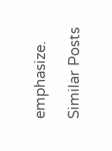emphasize.

Similar Posts